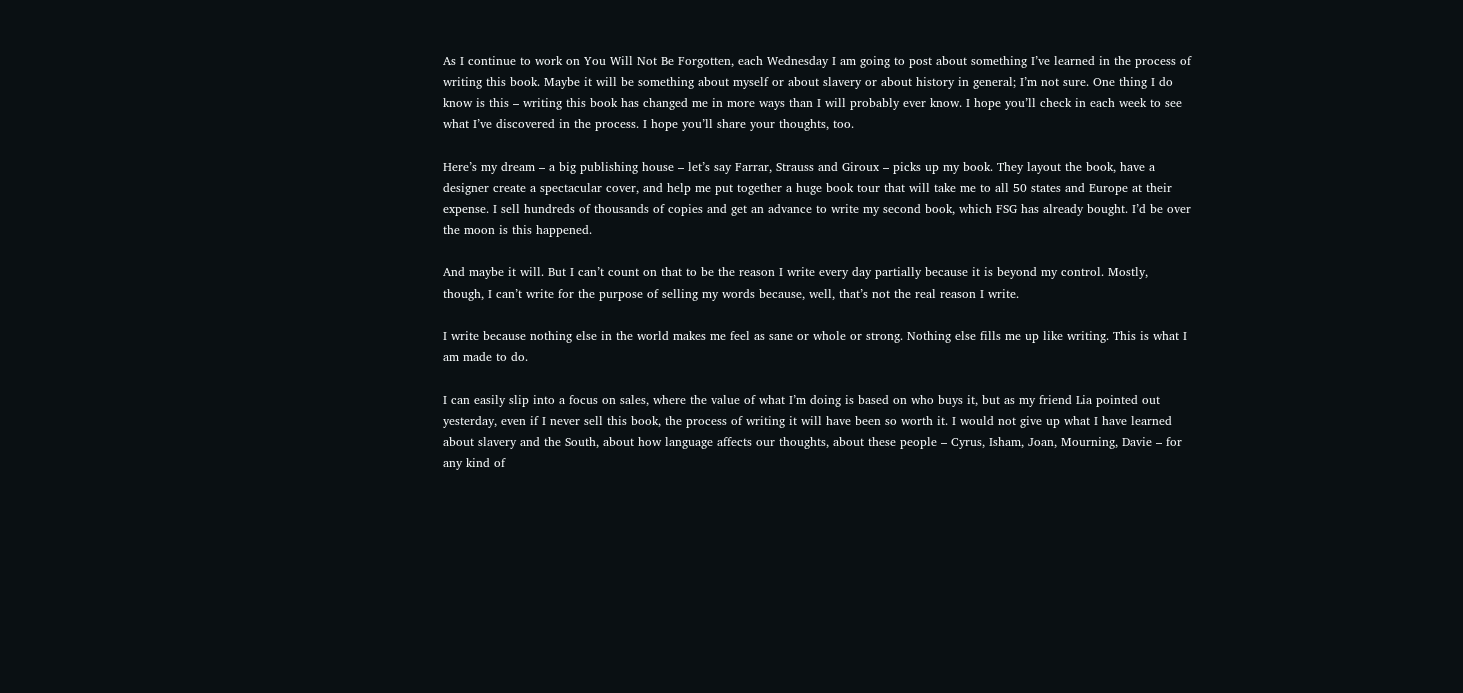As I continue to work on You Will Not Be Forgotten, each Wednesday I am going to post about something I’ve learned in the process of writing this book. Maybe it will be something about myself or about slavery or about history in general; I’m not sure. One thing I do know is this – writing this book has changed me in more ways than I will probably ever know. I hope you’ll check in each week to see what I’ve discovered in the process. I hope you’ll share your thoughts, too.

Here’s my dream – a big publishing house – let’s say Farrar, Strauss and Giroux – picks up my book. They layout the book, have a designer create a spectacular cover, and help me put together a huge book tour that will take me to all 50 states and Europe at their expense. I sell hundreds of thousands of copies and get an advance to write my second book, which FSG has already bought. I’d be over the moon is this happened.

And maybe it will. But I can’t count on that to be the reason I write every day partially because it is beyond my control. Mostly, though, I can’t write for the purpose of selling my words because, well, that’s not the real reason I write.

I write because nothing else in the world makes me feel as sane or whole or strong. Nothing else fills me up like writing. This is what I am made to do.

I can easily slip into a focus on sales, where the value of what I’m doing is based on who buys it, but as my friend Lia pointed out yesterday, even if I never sell this book, the process of writing it will have been so worth it. I would not give up what I have learned about slavery and the South, about how language affects our thoughts, about these people – Cyrus, Isham, Joan, Mourning, Davie – for any kind of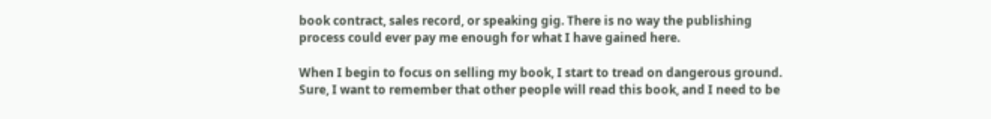book contract, sales record, or speaking gig. There is no way the publishing process could ever pay me enough for what I have gained here.

When I begin to focus on selling my book, I start to tread on dangerous ground. Sure, I want to remember that other people will read this book, and I need to be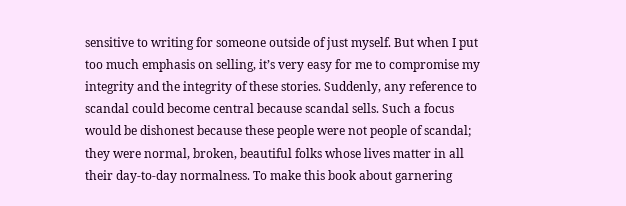sensitive to writing for someone outside of just myself. But when I put too much emphasis on selling, it’s very easy for me to compromise my integrity and the integrity of these stories. Suddenly, any reference to scandal could become central because scandal sells. Such a focus would be dishonest because these people were not people of scandal; they were normal, broken, beautiful folks whose lives matter in all their day-to-day normalness. To make this book about garnering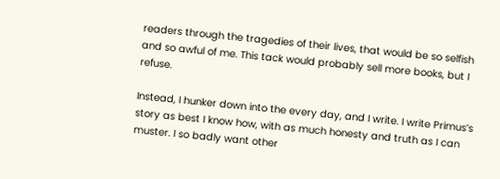readers through the tragedies of their lives, that would be so selfish and so awful of me. This tack would probably sell more books, but I refuse.

Instead, I hunker down into the every day, and I write. I write Primus’s story as best I know how, with as much honesty and truth as I can muster. I so badly want other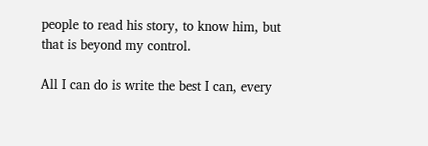people to read his story, to know him, but that is beyond my control.

All I can do is write the best I can, every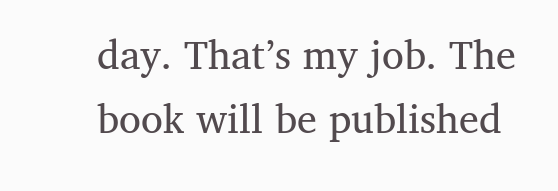day. That’s my job. The book will be published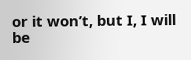or it won’t, but I, I will be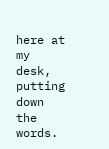here at my desk, putting down the words.